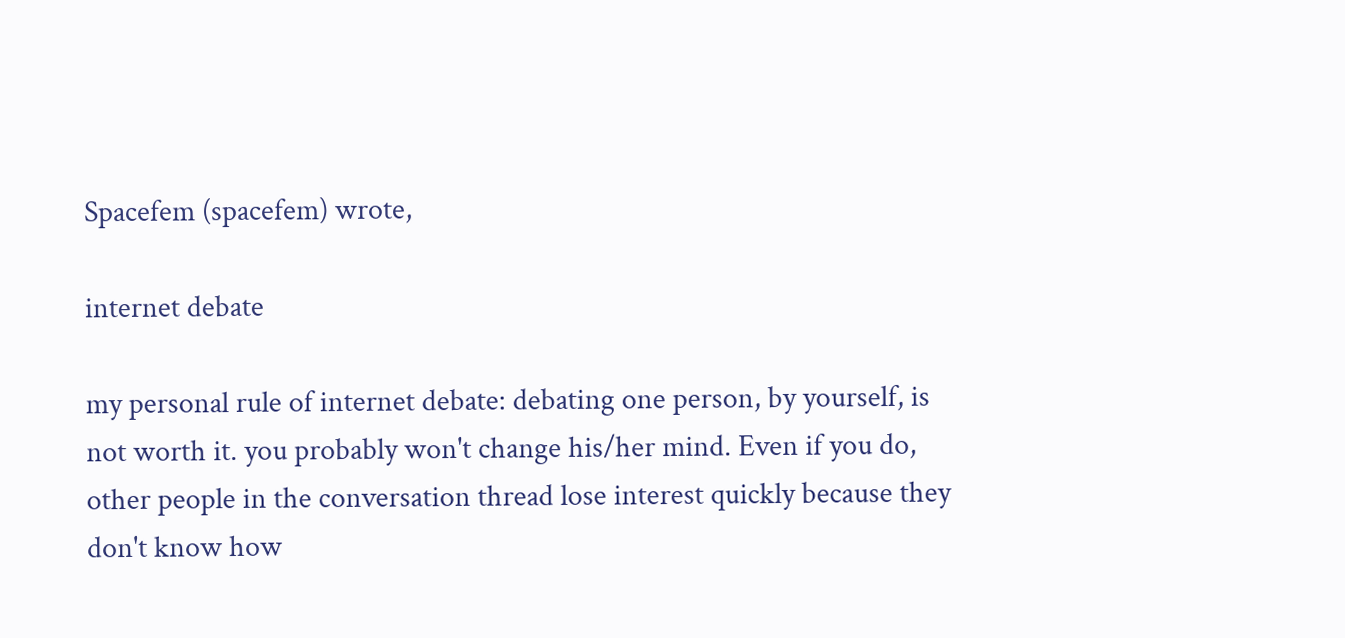Spacefem (spacefem) wrote,

internet debate

my personal rule of internet debate: debating one person, by yourself, is not worth it. you probably won't change his/her mind. Even if you do, other people in the conversation thread lose interest quickly because they don't know how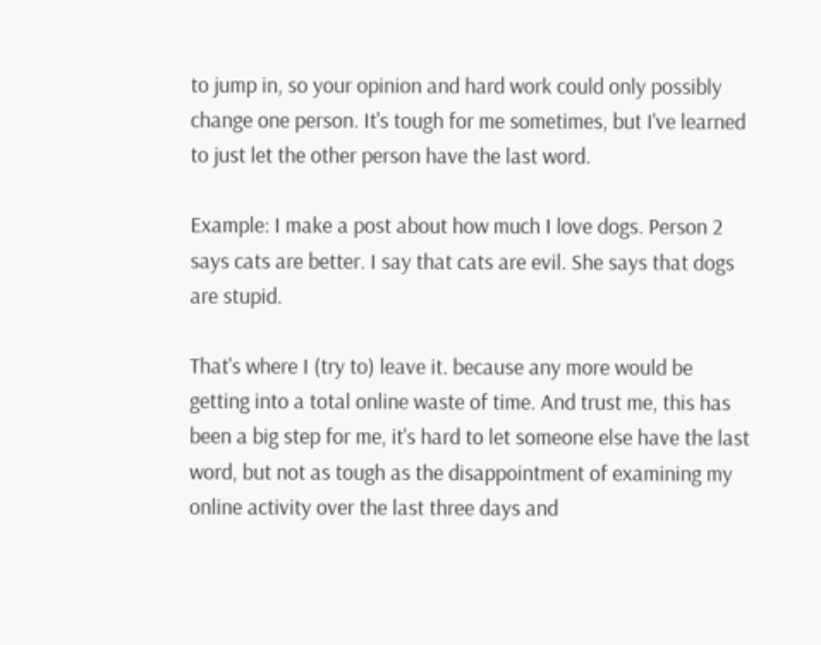to jump in, so your opinion and hard work could only possibly change one person. It's tough for me sometimes, but I've learned to just let the other person have the last word.

Example: I make a post about how much I love dogs. Person 2 says cats are better. I say that cats are evil. She says that dogs are stupid.

That's where I (try to) leave it. because any more would be getting into a total online waste of time. And trust me, this has been a big step for me, it's hard to let someone else have the last word, but not as tough as the disappointment of examining my online activity over the last three days and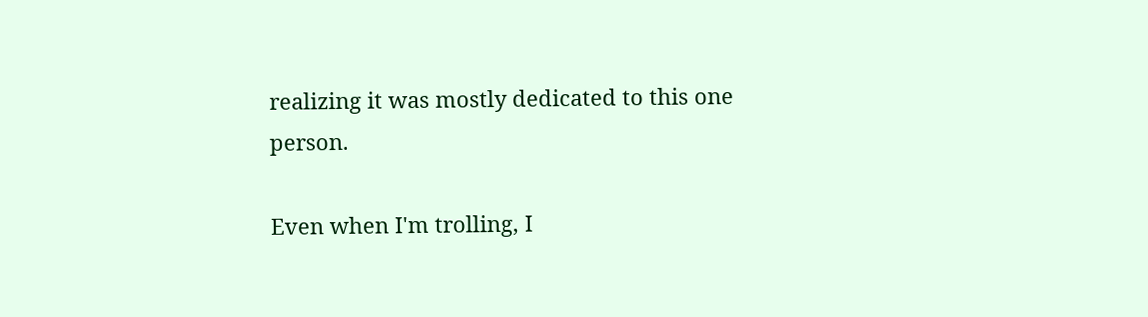realizing it was mostly dedicated to this one person.

Even when I'm trolling, I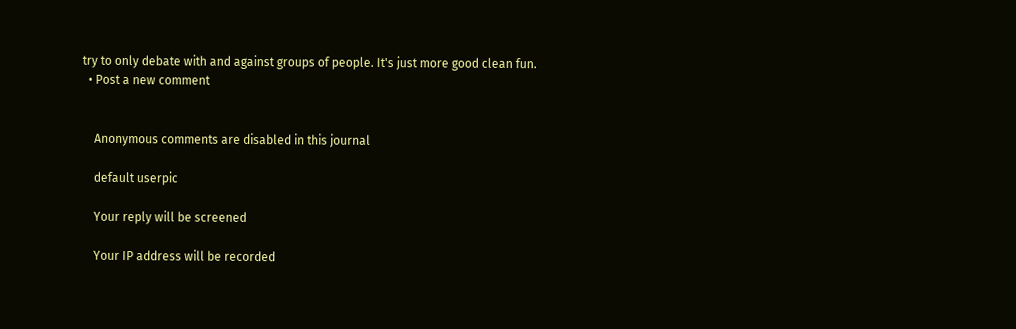try to only debate with and against groups of people. It's just more good clean fun.
  • Post a new comment


    Anonymous comments are disabled in this journal

    default userpic

    Your reply will be screened

    Your IP address will be recorded